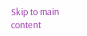Skip to main content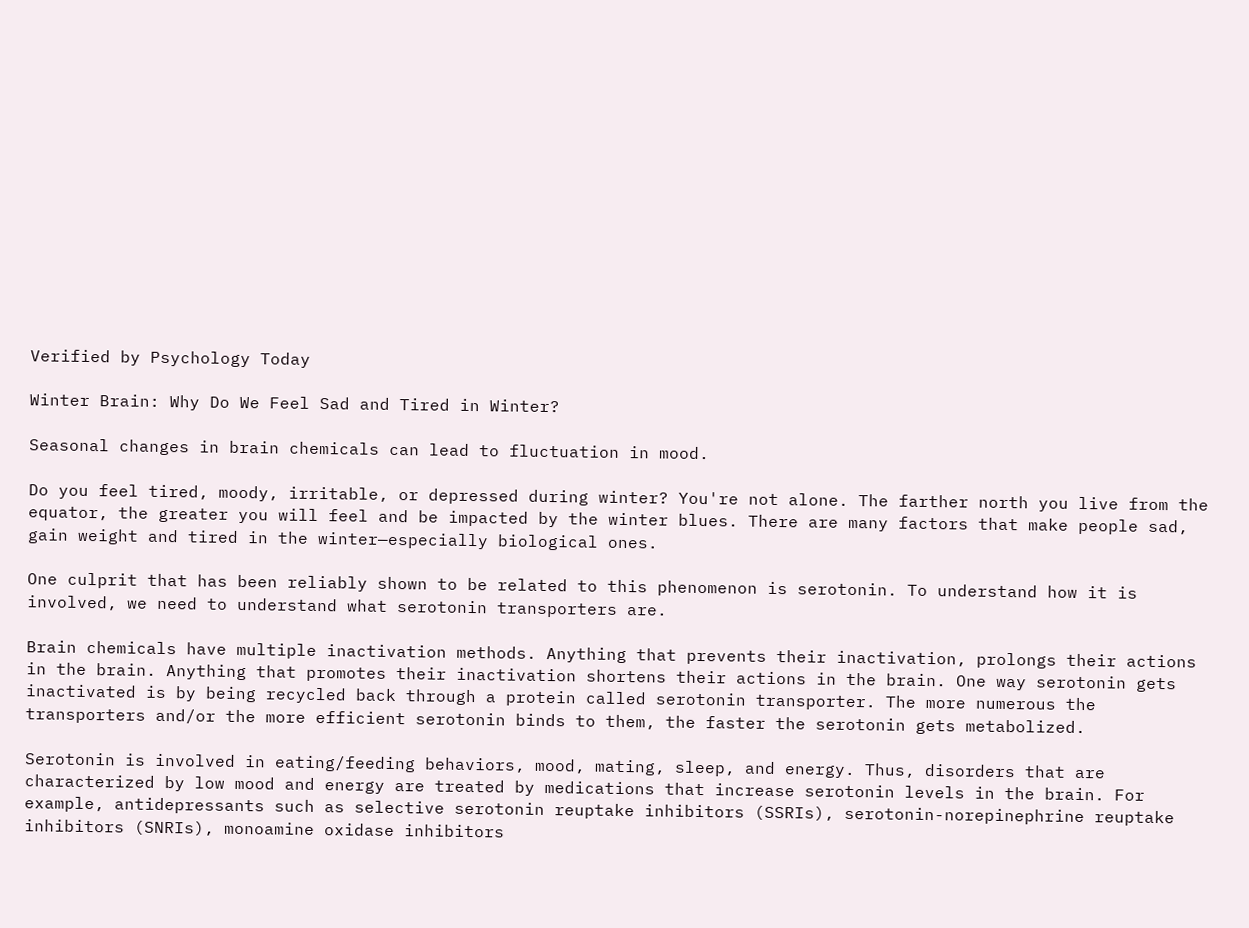Verified by Psychology Today

Winter Brain: Why Do We Feel Sad and Tired in Winter?

Seasonal changes in brain chemicals can lead to fluctuation in mood.

Do you feel tired, moody, irritable, or depressed during winter? You're not alone. The farther north you live from the equator, the greater you will feel and be impacted by the winter blues. There are many factors that make people sad, gain weight and tired in the winter—especially biological ones.

One culprit that has been reliably shown to be related to this phenomenon is serotonin. To understand how it is involved, we need to understand what serotonin transporters are.

Brain chemicals have multiple inactivation methods. Anything that prevents their inactivation, prolongs their actions in the brain. Anything that promotes their inactivation shortens their actions in the brain. One way serotonin gets inactivated is by being recycled back through a protein called serotonin transporter. The more numerous the transporters and/or the more efficient serotonin binds to them, the faster the serotonin gets metabolized.

Serotonin is involved in eating/feeding behaviors, mood, mating, sleep, and energy. Thus, disorders that are characterized by low mood and energy are treated by medications that increase serotonin levels in the brain. For example, antidepressants such as selective serotonin reuptake inhibitors (SSRIs), serotonin-norepinephrine reuptake inhibitors (SNRIs), monoamine oxidase inhibitors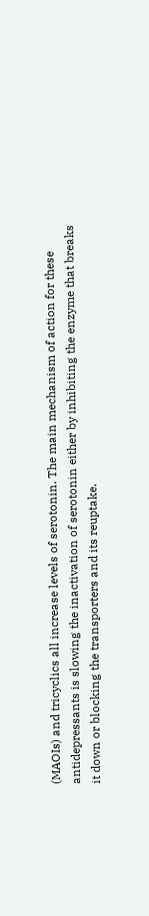(MAOIs) and tricyclics all increase levels of serotonin. The main mechanism of action for these antidepressants is slowing the inactivation of serotonin either by inhibiting the enzyme that breaks it down or blocking the transporters and its reuptake.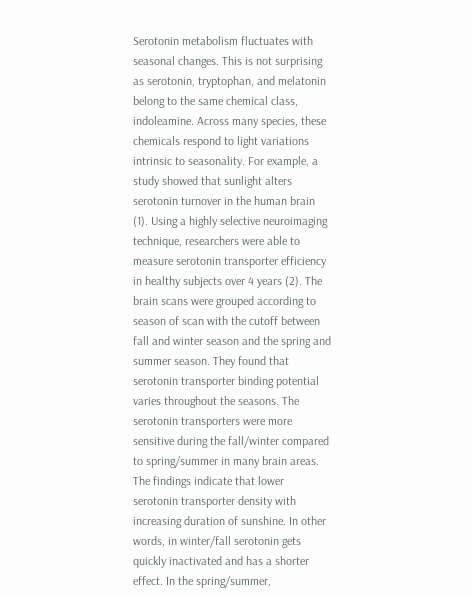Serotonin metabolism fluctuates with seasonal changes. This is not surprising as serotonin, tryptophan, and melatonin belong to the same chemical class, indoleamine. Across many species, these chemicals respond to light variations intrinsic to seasonality. For example, a study showed that sunlight alters serotonin turnover in the human brain (1). Using a highly selective neuroimaging technique, researchers were able to measure serotonin transporter efficiency in healthy subjects over 4 years (2). The brain scans were grouped according to season of scan with the cutoff between fall and winter season and the spring and summer season. They found that serotonin transporter binding potential varies throughout the seasons. The serotonin transporters were more sensitive during the fall/winter compared to spring/summer in many brain areas. The findings indicate that lower serotonin transporter density with increasing duration of sunshine. In other words, in winter/fall serotonin gets quickly inactivated and has a shorter effect. In the spring/summer,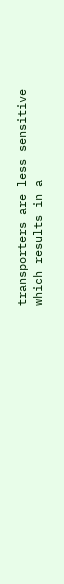transporters are less sensitive which results in a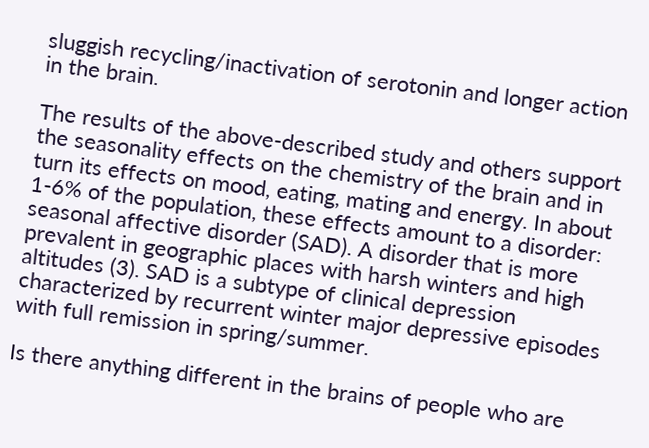sluggish recycling/inactivation of serotonin and longer action in the brain.

The results of the above-described study and others support the seasonality effects on the chemistry of the brain and in turn its effects on mood, eating, mating and energy. In about 1-6% of the population, these effects amount to a disorder: seasonal affective disorder (SAD). A disorder that is more prevalent in geographic places with harsh winters and high altitudes (3). SAD is a subtype of clinical depression characterized by recurrent winter major depressive episodes with full remission in spring/summer.

Is there anything different in the brains of people who are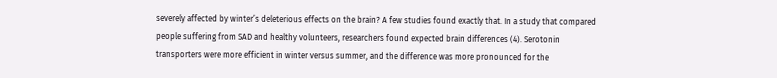severely affected by winter’s deleterious effects on the brain? A few studies found exactly that. In a study that compared people suffering from SAD and healthy volunteers, researchers found expected brain differences (4). Serotonin transporters were more efficient in winter versus summer, and the difference was more pronounced for the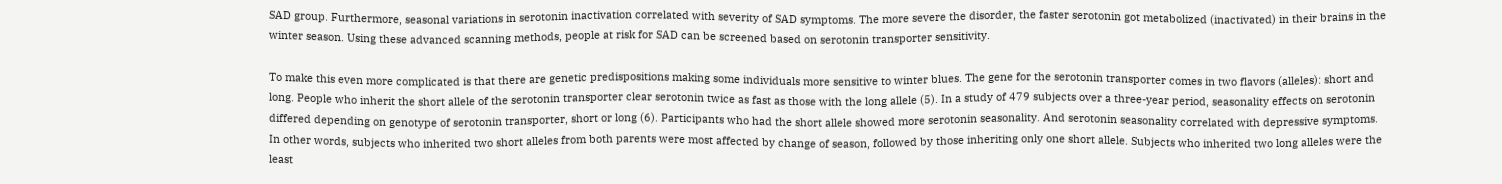SAD group. Furthermore, seasonal variations in serotonin inactivation correlated with severity of SAD symptoms. The more severe the disorder, the faster serotonin got metabolized (inactivated) in their brains in the winter season. Using these advanced scanning methods, people at risk for SAD can be screened based on serotonin transporter sensitivity.

To make this even more complicated is that there are genetic predispositions making some individuals more sensitive to winter blues. The gene for the serotonin transporter comes in two flavors (alleles): short and long. People who inherit the short allele of the serotonin transporter clear serotonin twice as fast as those with the long allele (5). In a study of 479 subjects over a three-year period, seasonality effects on serotonin differed depending on genotype of serotonin transporter, short or long (6). Participants who had the short allele showed more serotonin seasonality. And serotonin seasonality correlated with depressive symptoms. In other words, subjects who inherited two short alleles from both parents were most affected by change of season, followed by those inheriting only one short allele. Subjects who inherited two long alleles were the least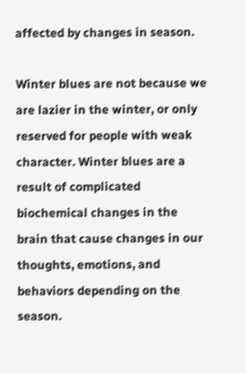affected by changes in season.

Winter blues are not because we are lazier in the winter, or only reserved for people with weak character. Winter blues are a result of complicated biochemical changes in the brain that cause changes in our thoughts, emotions, and behaviors depending on the season.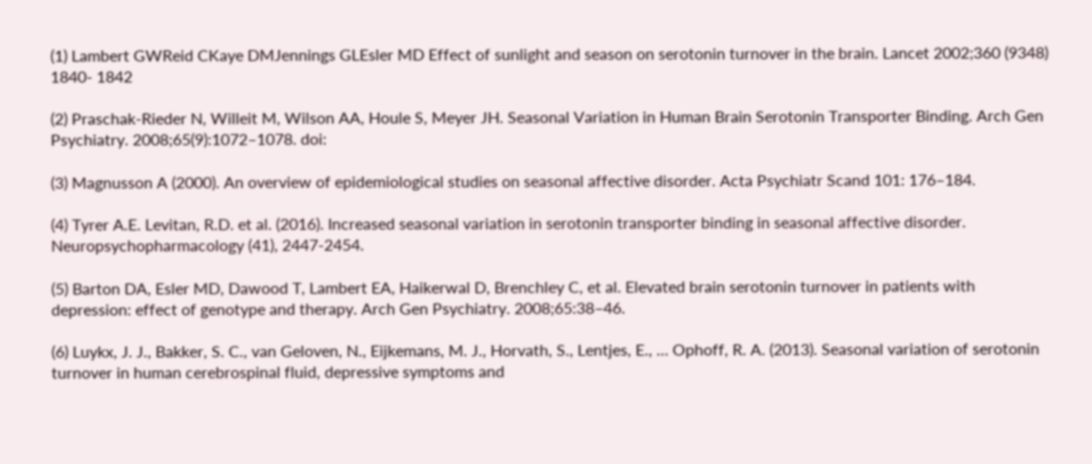(1) Lambert GWReid CKaye DMJennings GLEsler MD Effect of sunlight and season on serotonin turnover in the brain. Lancet 2002;360 (9348) 1840- 1842

(2) Praschak-Rieder N, Willeit M, Wilson AA, Houle S, Meyer JH. Seasonal Variation in Human Brain Serotonin Transporter Binding. Arch Gen Psychiatry. 2008;65(9):1072–1078. doi:

(3) Magnusson A (2000). An overview of epidemiological studies on seasonal affective disorder. Acta Psychiatr Scand 101: 176–184.

(4) Tyrer A.E. Levitan, R.D. et al. (2016). Increased seasonal variation in serotonin transporter binding in seasonal affective disorder. Neuropsychopharmacology (41), 2447-2454.

(5) Barton DA, Esler MD, Dawood T, Lambert EA, Haikerwal D, Brenchley C, et al. Elevated brain serotonin turnover in patients with depression: effect of genotype and therapy. Arch Gen Psychiatry. 2008;65:38–46.

(6) Luykx, J. J., Bakker, S. C., van Geloven, N., Eijkemans, M. J., Horvath, S., Lentjes, E., … Ophoff, R. A. (2013). Seasonal variation of serotonin turnover in human cerebrospinal fluid, depressive symptoms and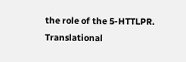the role of the 5-HTTLPR. Translational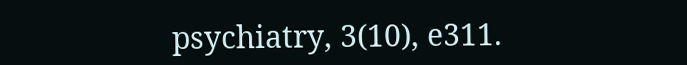psychiatry, 3(10), e311.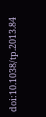doi:10.1038/tp.2013.84